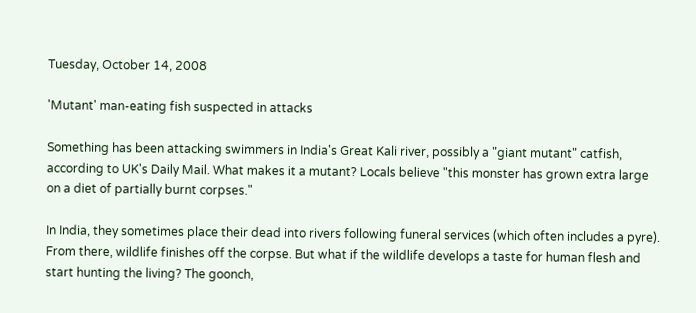Tuesday, October 14, 2008

'Mutant' man-eating fish suspected in attacks

Something has been attacking swimmers in India's Great Kali river, possibly a "giant mutant" catfish, according to UK's Daily Mail. What makes it a mutant? Locals believe "this monster has grown extra large on a diet of partially burnt corpses."

In India, they sometimes place their dead into rivers following funeral services (which often includes a pyre). From there, wildlife finishes off the corpse. But what if the wildlife develops a taste for human flesh and start hunting the living? The goonch,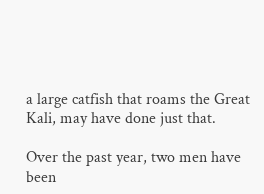a large catfish that roams the Great Kali, may have done just that.

Over the past year, two men have been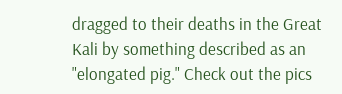dragged to their deaths in the Great Kali by something described as an "elongated pig." Check out the pics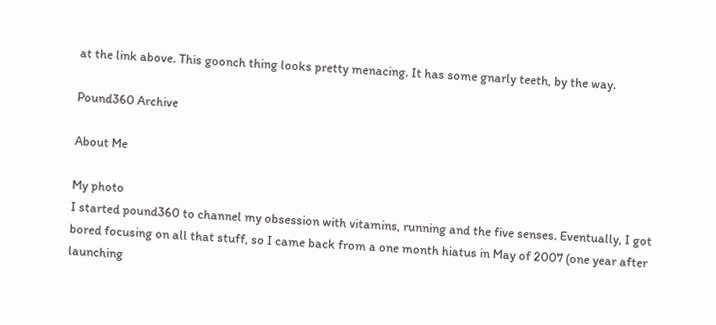at the link above. This goonch thing looks pretty menacing. It has some gnarly teeth, by the way.

Pound360 Archive

About Me

My photo
I started pound360 to channel my obsession with vitamins, running and the five senses. Eventually, I got bored focusing on all that stuff, so I came back from a one month hiatus in May of 2007 (one year after launching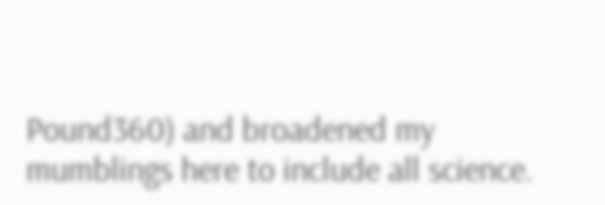Pound360) and broadened my mumblings here to include all science.